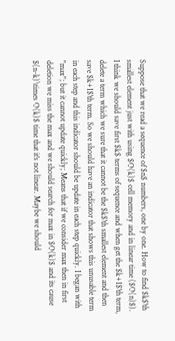Suppose that we read a sequence of $n$ numbers, one by one. How to find $k$'th smallest element just with using $O(k)$ cell memory and in linear time ($O(n)$). I think we should save first $k$ terms of sequence and when get the $k+1$'th term, delete a term which we sure that it cannot be the $k$'th smallest element and then save $k+1$'th term. So we should have an indicator that shows this unusable term in each step and this indicator should be update in each step quickly. I began with "max"; but it cannot update quickly; Means that if we consider max then in first deletion we miss the max and we should search for max in $O(k)$ and its cause $(n-k)\times O(k)$ time that it's not linear. Maybe we should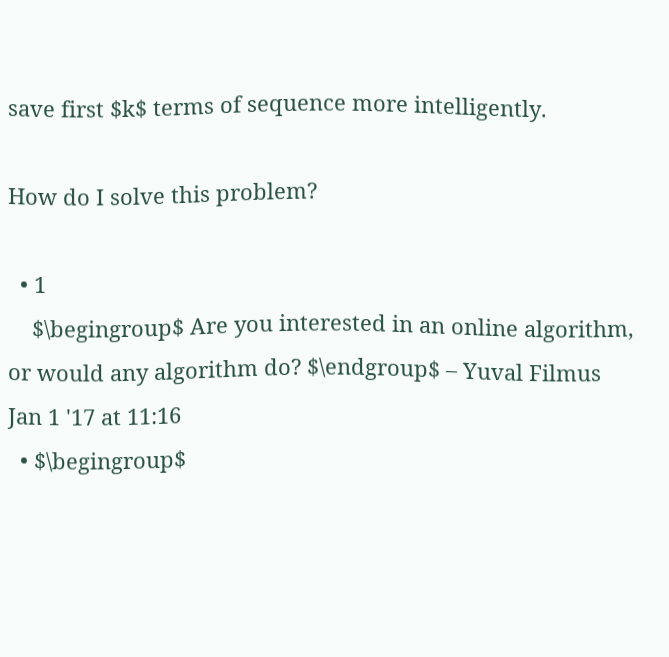save first $k$ terms of sequence more intelligently.

How do I solve this problem?

  • 1
    $\begingroup$ Are you interested in an online algorithm, or would any algorithm do? $\endgroup$ – Yuval Filmus Jan 1 '17 at 11:16
  • $\begingroup$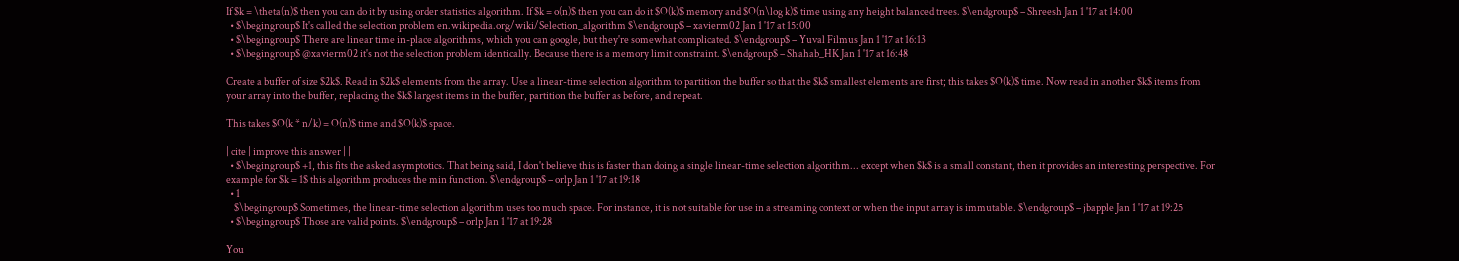If $k = \theta(n)$ then you can do it by using order statistics algorithm. If $k = o(n)$ then you can do it $O(k)$ memory and $O(n\log k)$ time using any height balanced trees. $\endgroup$ – Shreesh Jan 1 '17 at 14:00
  • $\begingroup$ It's called the selection problem en.wikipedia.org/wiki/Selection_algorithm $\endgroup$ – xavierm02 Jan 1 '17 at 15:00
  • $\begingroup$ There are linear time in-place algorithms, which you can google, but they're somewhat complicated. $\endgroup$ – Yuval Filmus Jan 1 '17 at 16:13
  • $\begingroup$ @xavierm02 it's not the selection problem identically. Because there is a memory limit constraint. $\endgroup$ – Shahab_HK Jan 1 '17 at 16:48

Create a buffer of size $2k$. Read in $2k$ elements from the array. Use a linear-time selection algorithm to partition the buffer so that the $k$ smallest elements are first; this takes $O(k)$ time. Now read in another $k$ items from your array into the buffer, replacing the $k$ largest items in the buffer, partition the buffer as before, and repeat.

This takes $O(k * n/k) = O(n)$ time and $O(k)$ space.

| cite | improve this answer | |
  • $\begingroup$ +1, this fits the asked asymptotics. That being said, I don't believe this is faster than doing a single linear-time selection algorithm... except when $k$ is a small constant, then it provides an interesting perspective. For example for $k = 1$ this algorithm produces the min function. $\endgroup$ – orlp Jan 1 '17 at 19:18
  • 1
    $\begingroup$ Sometimes, the linear-time selection algorithm uses too much space. For instance, it is not suitable for use in a streaming context or when the input array is immutable. $\endgroup$ – jbapple Jan 1 '17 at 19:25
  • $\begingroup$ Those are valid points. $\endgroup$ – orlp Jan 1 '17 at 19:28

You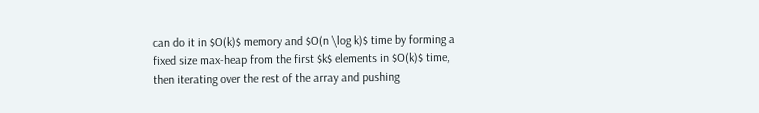can do it in $O(k)$ memory and $O(n \log k)$ time by forming a fixed size max-heap from the first $k$ elements in $O(k)$ time, then iterating over the rest of the array and pushing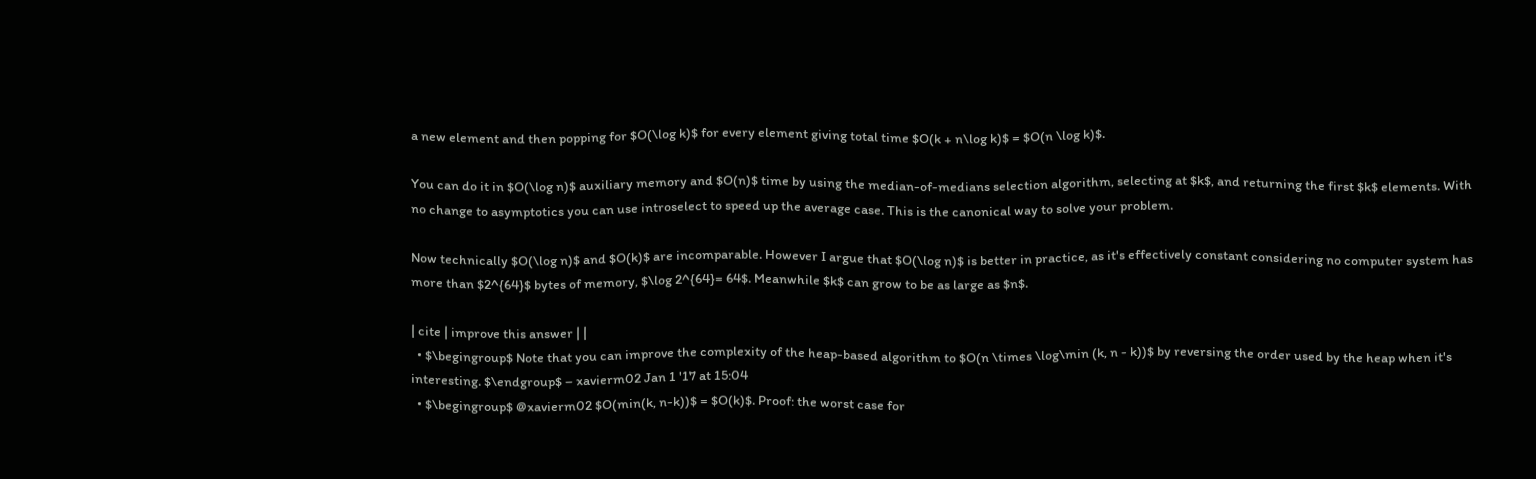a new element and then popping for $O(\log k)$ for every element giving total time $O(k + n\log k)$ = $O(n \log k)$.

You can do it in $O(\log n)$ auxiliary memory and $O(n)$ time by using the median-of-medians selection algorithm, selecting at $k$, and returning the first $k$ elements. With no change to asymptotics you can use introselect to speed up the average case. This is the canonical way to solve your problem.

Now technically $O(\log n)$ and $O(k)$ are incomparable. However I argue that $O(\log n)$ is better in practice, as it's effectively constant considering no computer system has more than $2^{64}$ bytes of memory, $\log 2^{64}= 64$. Meanwhile $k$ can grow to be as large as $n$.

| cite | improve this answer | |
  • $\begingroup$ Note that you can improve the complexity of the heap-based algorithm to $O(n \times \log\min (k, n - k))$ by reversing the order used by the heap when it's interesting. $\endgroup$ – xavierm02 Jan 1 '17 at 15:04
  • $\begingroup$ @xavierm02 $O(min(k, n-k))$ = $O(k)$. Proof: the worst case for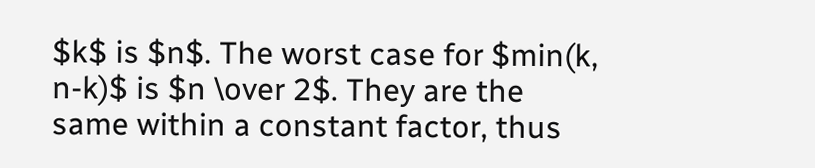$k$ is $n$. The worst case for $min(k, n-k)$ is $n \over 2$. They are the same within a constant factor, thus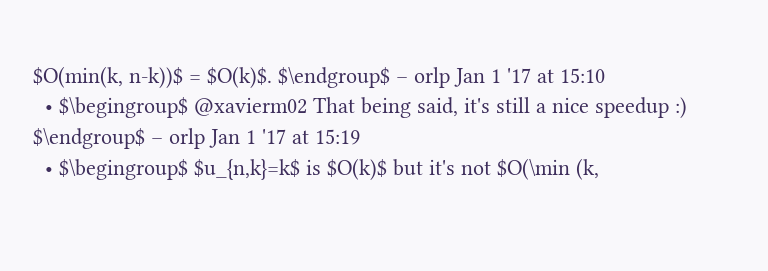$O(min(k, n-k))$ = $O(k)$. $\endgroup$ – orlp Jan 1 '17 at 15:10
  • $\begingroup$ @xavierm02 That being said, it's still a nice speedup :) $\endgroup$ – orlp Jan 1 '17 at 15:19
  • $\begingroup$ $u_{n,k}=k$ is $O(k)$ but it's not $O(\min (k,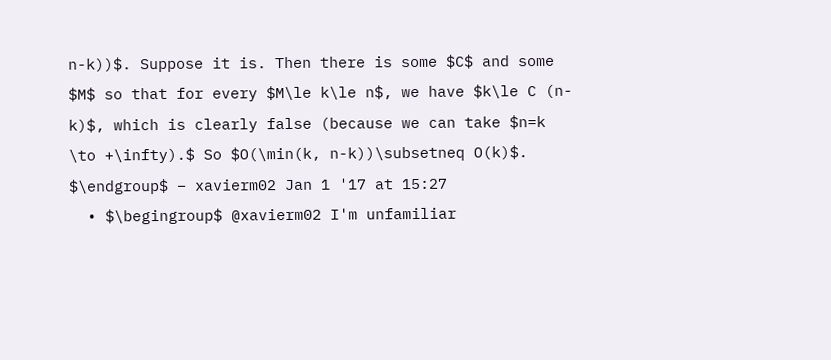n-k))$. Suppose it is. Then there is some $C$ and some $M$ so that for every $M\le k\le n$, we have $k\le C (n-k)$, which is clearly false (because we can take $n=k \to +\infty).$ So $O(\min(k, n-k))\subsetneq O(k)$. $\endgroup$ – xavierm02 Jan 1 '17 at 15:27
  • $\begingroup$ @xavierm02 I'm unfamiliar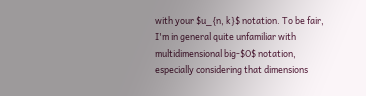with your $u_{n, k}$ notation. To be fair, I'm in general quite unfamiliar with multidimensional big-$O$ notation, especially considering that dimensions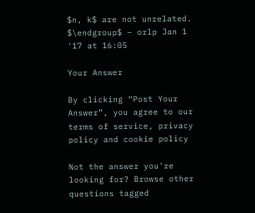$n, k$ are not unrelated. $\endgroup$ – orlp Jan 1 '17 at 16:05

Your Answer

By clicking “Post Your Answer”, you agree to our terms of service, privacy policy and cookie policy

Not the answer you're looking for? Browse other questions tagged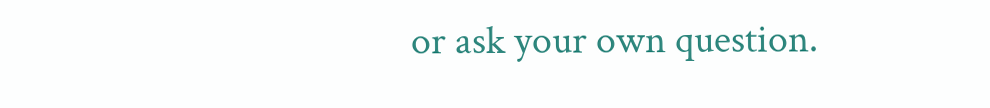or ask your own question.